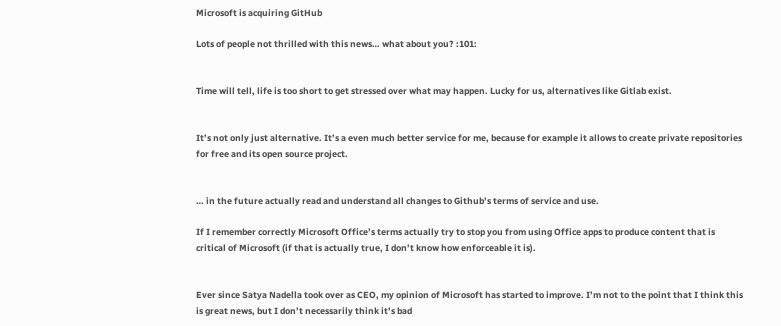Microsoft is acquiring GitHub

Lots of people not thrilled with this news… what about you? :101:


Time will tell, life is too short to get stressed over what may happen. Lucky for us, alternatives like Gitlab exist.


It’s not only just alternative. It’s a even much better service for me, because for example it allows to create private repositories for free and its open source project.


… in the future actually read and understand all changes to Github’s terms of service and use.

If I remember correctly Microsoft Office’s terms actually try to stop you from using Office apps to produce content that is critical of Microsoft (if that is actually true, I don’t know how enforceable it is).


Ever since Satya Nadella took over as CEO, my opinion of Microsoft has started to improve. I’m not to the point that I think this is great news, but I don’t necessarily think it’s bad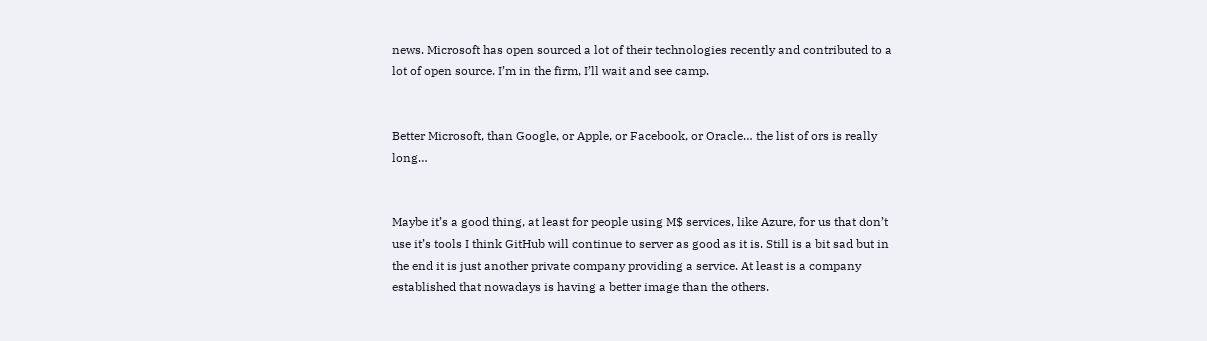news. Microsoft has open sourced a lot of their technologies recently and contributed to a lot of open source. I’m in the firm, I’ll wait and see camp.


Better Microsoft, than Google, or Apple, or Facebook, or Oracle… the list of ors is really long…


Maybe it’s a good thing, at least for people using M$ services, like Azure, for us that don’t use it’s tools I think GitHub will continue to server as good as it is. Still is a bit sad but in the end it is just another private company providing a service. At least is a company established that nowadays is having a better image than the others.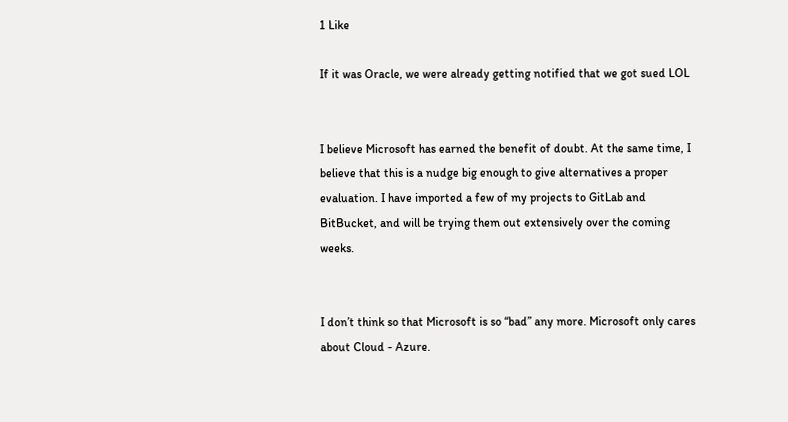1 Like

If it was Oracle, we were already getting notified that we got sued LOL


I believe Microsoft has earned the benefit of doubt. At the same time, I believe that this is a nudge big enough to give alternatives a proper evaluation. I have imported a few of my projects to GitLab and BitBucket, and will be trying them out extensively over the coming weeks.


I don’t think so that Microsoft is so “bad” any more. Microsoft only cares about Cloud - Azure.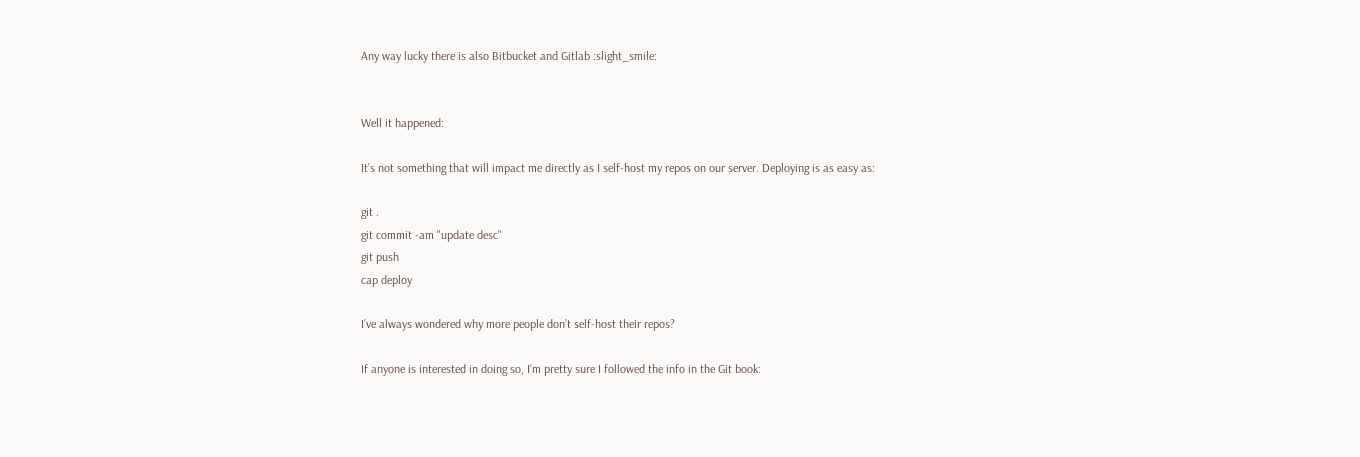Any way lucky there is also Bitbucket and Gitlab :slight_smile:


Well it happened:

It’s not something that will impact me directly as I self-host my repos on our server. Deploying is as easy as:

git .
git commit -am "update desc"
git push
cap deploy

I’ve always wondered why more people don’t self-host their repos?

If anyone is interested in doing so, I’m pretty sure I followed the info in the Git book: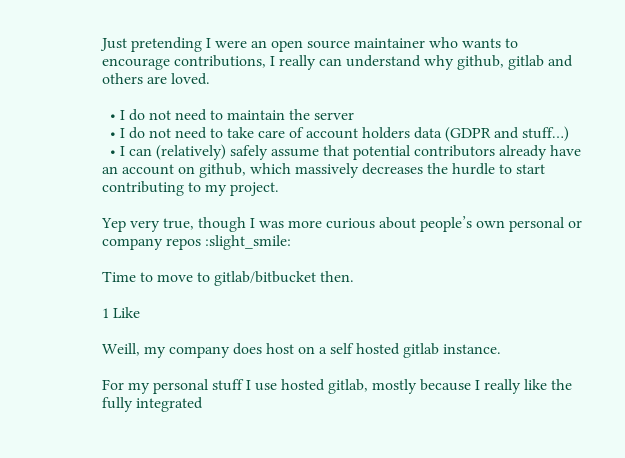Just pretending I were an open source maintainer who wants to encourage contributions, I really can understand why github, gitlab and others are loved.

  • I do not need to maintain the server
  • I do not need to take care of account holders data (GDPR and stuff…)
  • I can (relatively) safely assume that potential contributors already have an account on github, which massively decreases the hurdle to start contributing to my project.

Yep very true, though I was more curious about people’s own personal or company repos :slight_smile:

Time to move to gitlab/bitbucket then.

1 Like

Weill, my company does host on a self hosted gitlab instance.

For my personal stuff I use hosted gitlab, mostly because I really like the fully integrated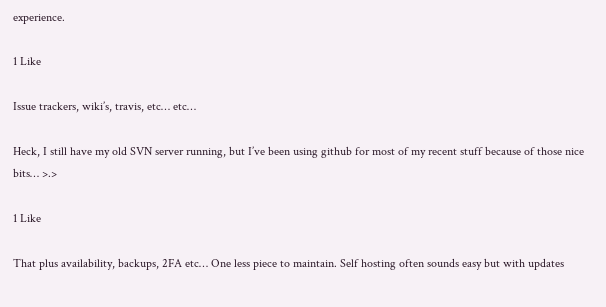experience.

1 Like

Issue trackers, wiki’s, travis, etc… etc…

Heck, I still have my old SVN server running, but I’ve been using github for most of my recent stuff because of those nice bits… >.>

1 Like

That plus availability, backups, 2FA etc… One less piece to maintain. Self hosting often sounds easy but with updates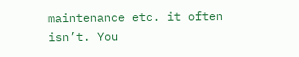maintenance etc. it often isn’t. You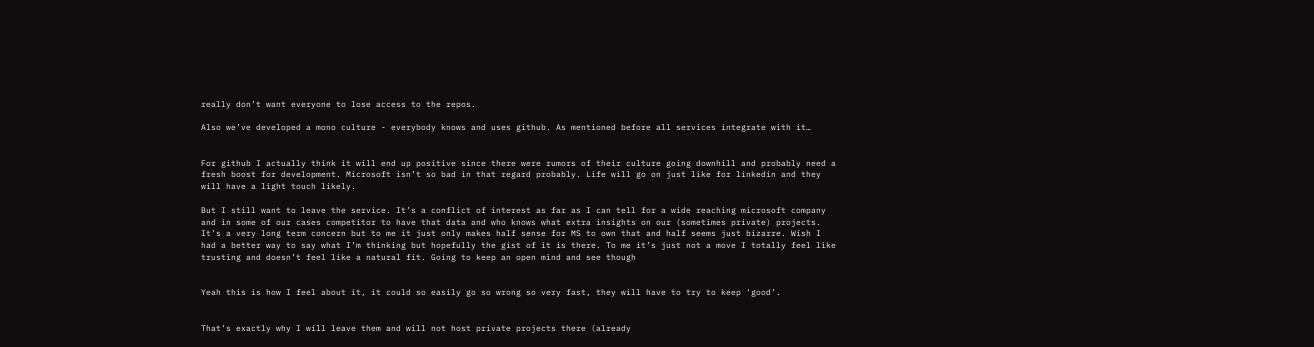really don’t want everyone to lose access to the repos.

Also we’ve developed a mono culture - everybody knows and uses github. As mentioned before all services integrate with it…


For github I actually think it will end up positive since there were rumors of their culture going downhill and probably need a fresh boost for development. Microsoft isn’t so bad in that regard probably. Life will go on just like for linkedin and they will have a light touch likely.

But I still want to leave the service. It’s a conflict of interest as far as I can tell for a wide reaching microsoft company and in some of our cases competitor to have that data and who knows what extra insights on our (sometimes private) projects. It’s a very long term concern but to me it just only makes half sense for MS to own that and half seems just bizarre. Wish I had a better way to say what I’m thinking but hopefully the gist of it is there. To me it’s just not a move I totally feel like trusting and doesn’t feel like a natural fit. Going to keep an open mind and see though


Yeah this is how I feel about it, it could so easily go so wrong so very fast, they will have to try to keep ‘good’.


That’s exactly why I will leave them and will not host private projects there (already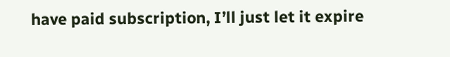have paid subscription, I’ll just let it expire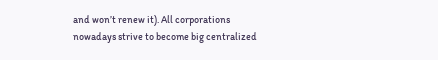and won’t renew it). All corporations nowadays strive to become big centralized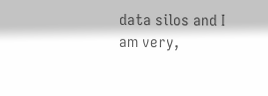data silos and I am very,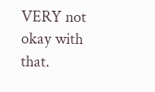VERY not okay with that.